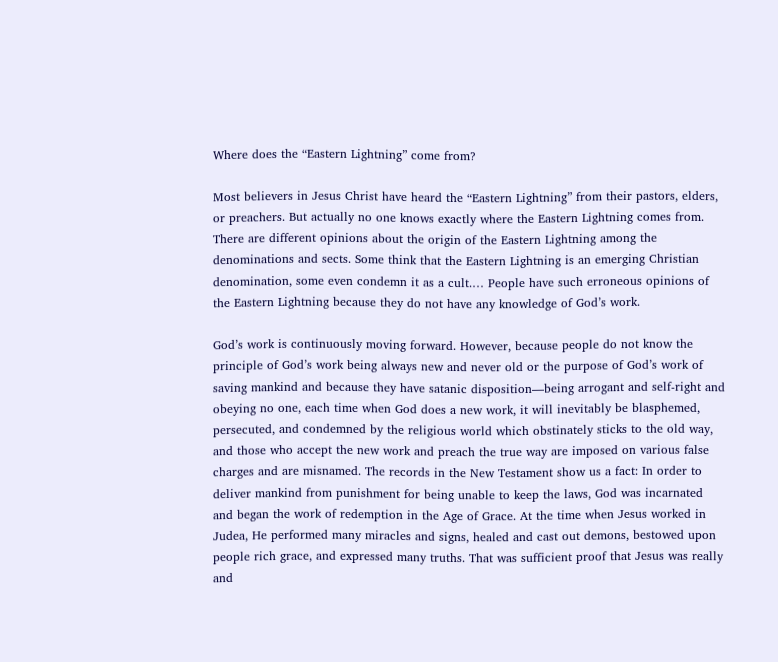Where does the “Eastern Lightning” come from?

Most believers in Jesus Christ have heard the “Eastern Lightning” from their pastors, elders, or preachers. But actually no one knows exactly where the Eastern Lightning comes from. There are different opinions about the origin of the Eastern Lightning among the denominations and sects. Some think that the Eastern Lightning is an emerging Christian denomination, some even condemn it as a cult.… People have such erroneous opinions of the Eastern Lightning because they do not have any knowledge of God’s work.

God’s work is continuously moving forward. However, because people do not know the principle of God’s work being always new and never old or the purpose of God’s work of saving mankind and because they have satanic disposition—being arrogant and self-right and obeying no one, each time when God does a new work, it will inevitably be blasphemed, persecuted, and condemned by the religious world which obstinately sticks to the old way, and those who accept the new work and preach the true way are imposed on various false charges and are misnamed. The records in the New Testament show us a fact: In order to deliver mankind from punishment for being unable to keep the laws, God was incarnated and began the work of redemption in the Age of Grace. At the time when Jesus worked in Judea, He performed many miracles and signs, healed and cast out demons, bestowed upon people rich grace, and expressed many truths. That was sufficient proof that Jesus was really and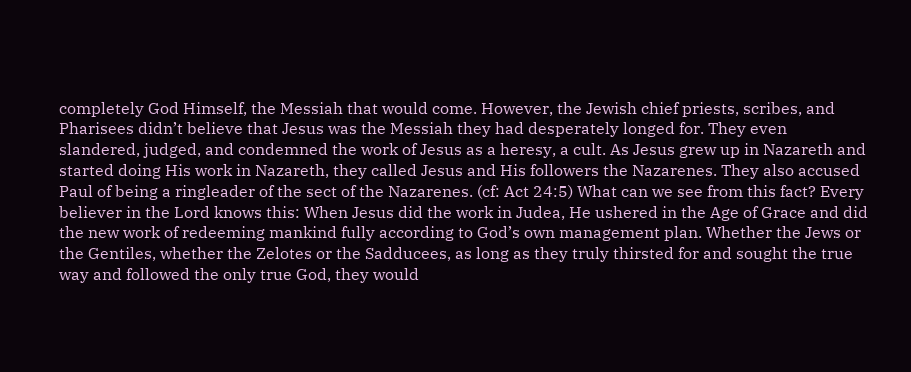completely God Himself, the Messiah that would come. However, the Jewish chief priests, scribes, and Pharisees didn’t believe that Jesus was the Messiah they had desperately longed for. They even slandered, judged, and condemned the work of Jesus as a heresy, a cult. As Jesus grew up in Nazareth and started doing His work in Nazareth, they called Jesus and His followers the Nazarenes. They also accused Paul of being a ringleader of the sect of the Nazarenes. (cf: Act 24:5) What can we see from this fact? Every believer in the Lord knows this: When Jesus did the work in Judea, He ushered in the Age of Grace and did the new work of redeeming mankind fully according to God’s own management plan. Whether the Jews or the Gentiles, whether the Zelotes or the Sadducees, as long as they truly thirsted for and sought the true way and followed the only true God, they would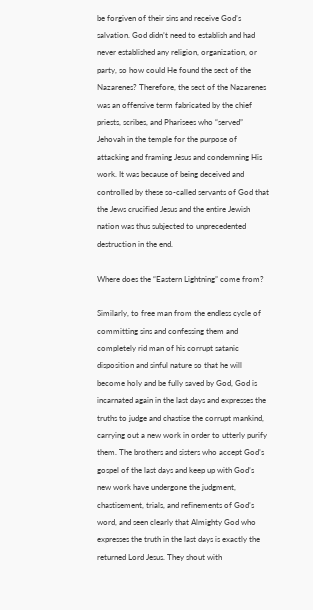be forgiven of their sins and receive God’s salvation. God didn’t need to establish and had never established any religion, organization, or party, so how could He found the sect of the Nazarenes? Therefore, the sect of the Nazarenes was an offensive term fabricated by the chief priests, scribes, and Pharisees who “served” Jehovah in the temple for the purpose of attacking and framing Jesus and condemning His work. It was because of being deceived and controlled by these so-called servants of God that the Jews crucified Jesus and the entire Jewish nation was thus subjected to unprecedented destruction in the end.

Where does the “Eastern Lightning” come from?

Similarly, to free man from the endless cycle of committing sins and confessing them and completely rid man of his corrupt satanic disposition and sinful nature so that he will become holy and be fully saved by God, God is incarnated again in the last days and expresses the truths to judge and chastise the corrupt mankind, carrying out a new work in order to utterly purify them. The brothers and sisters who accept God’s gospel of the last days and keep up with God’s new work have undergone the judgment, chastisement, trials, and refinements of God’s word, and seen clearly that Almighty God who expresses the truth in the last days is exactly the returned Lord Jesus. They shout with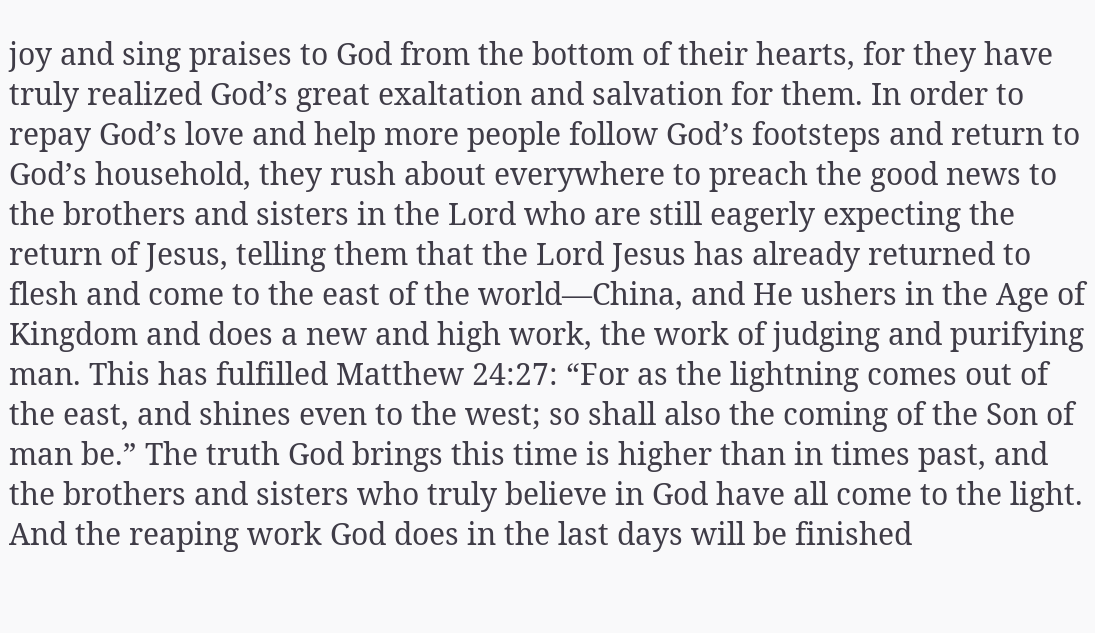joy and sing praises to God from the bottom of their hearts, for they have truly realized God’s great exaltation and salvation for them. In order to repay God’s love and help more people follow God’s footsteps and return to God’s household, they rush about everywhere to preach the good news to the brothers and sisters in the Lord who are still eagerly expecting the return of Jesus, telling them that the Lord Jesus has already returned to flesh and come to the east of the world—China, and He ushers in the Age of Kingdom and does a new and high work, the work of judging and purifying man. This has fulfilled Matthew 24:27: “For as the lightning comes out of the east, and shines even to the west; so shall also the coming of the Son of man be.” The truth God brings this time is higher than in times past, and the brothers and sisters who truly believe in God have all come to the light. And the reaping work God does in the last days will be finished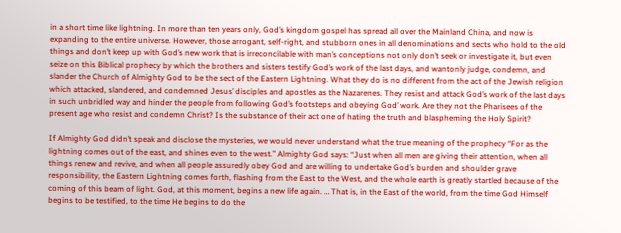in a short time like lightning. In more than ten years only, God’s kingdom gospel has spread all over the Mainland China, and now is expanding to the entire universe. However, those arrogant, self-right, and stubborn ones in all denominations and sects who hold to the old things and don’t keep up with God’s new work that is irreconcilable with man’s conceptions not only don’t seek or investigate it, but even seize on this Biblical prophecy by which the brothers and sisters testify God’s work of the last days, and wantonly judge, condemn, and slander the Church of Almighty God to be the sect of the Eastern Lightning. What they do is no different from the act of the Jewish religion which attacked, slandered, and condemned Jesus’ disciples and apostles as the Nazarenes. They resist and attack God’s work of the last days in such unbridled way and hinder the people from following God’s footsteps and obeying God’ work. Are they not the Pharisees of the present age who resist and condemn Christ? Is the substance of their act one of hating the truth and blaspheming the Holy Spirit?

If Almighty God didn’t speak and disclose the mysteries, we would never understand what the true meaning of the prophecy “For as the lightning comes out of the east, and shines even to the west.” Almighty God says: “Just when all men are giving their attention, when all things renew and revive, and when all people assuredly obey God and are willing to undertake God’s burden and shoulder grave responsibility, the Eastern Lightning comes forth, flashing from the East to the West, and the whole earth is greatly startled because of the coming of this beam of light. God, at this moment, begins a new life again. … That is, in the East of the world, from the time God Himself begins to be testified, to the time He begins to do the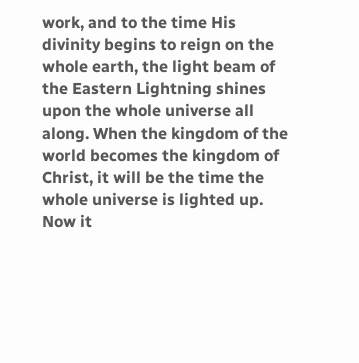work, and to the time His divinity begins to reign on the whole earth, the light beam of the Eastern Lightning shines upon the whole universe all along. When the kingdom of the world becomes the kingdom of Christ, it will be the time the whole universe is lighted up. Now it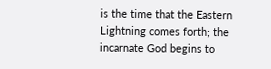is the time that the Eastern Lightning comes forth; the incarnate God begins to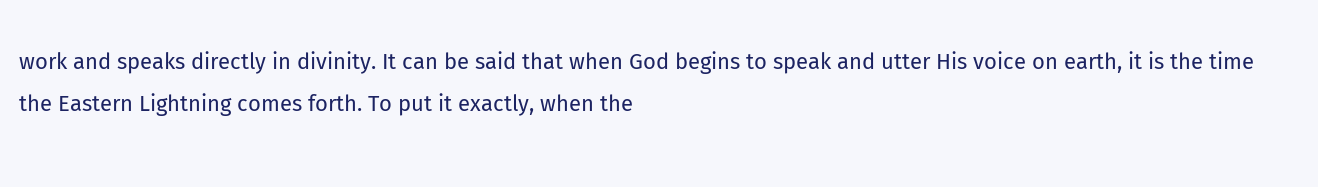work and speaks directly in divinity. It can be said that when God begins to speak and utter His voice on earth, it is the time the Eastern Lightning comes forth. To put it exactly, when the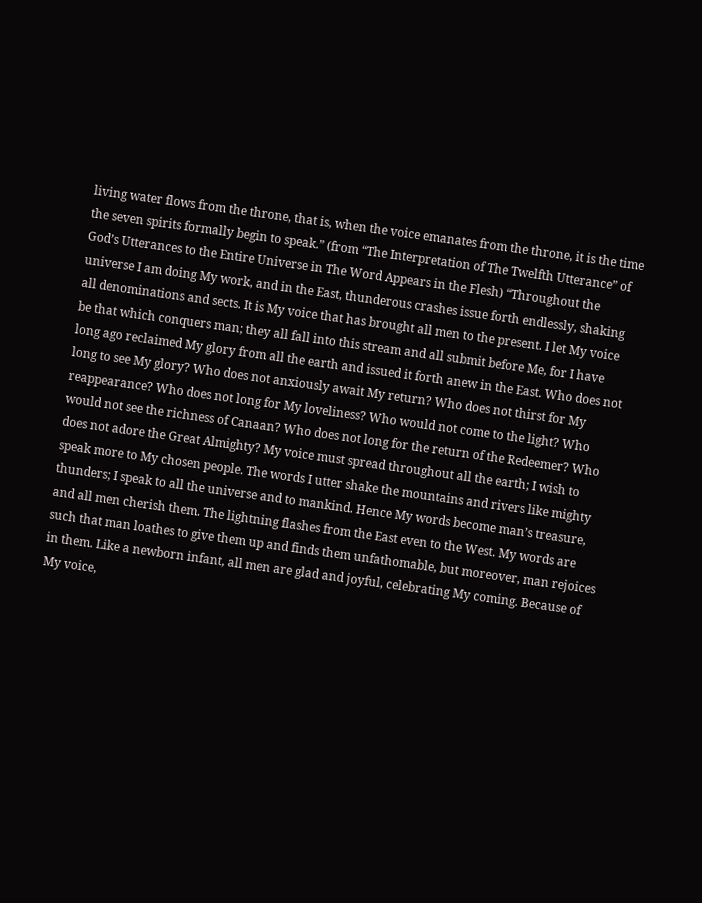living water flows from the throne, that is, when the voice emanates from the throne, it is the time the seven spirits formally begin to speak.” (from “The Interpretation of The Twelfth Utterance” of God’s Utterances to the Entire Universe in The Word Appears in the Flesh) “Throughout the universe I am doing My work, and in the East, thunderous crashes issue forth endlessly, shaking all denominations and sects. It is My voice that has brought all men to the present. I let My voice be that which conquers man; they all fall into this stream and all submit before Me, for I have long ago reclaimed My glory from all the earth and issued it forth anew in the East. Who does not long to see My glory? Who does not anxiously await My return? Who does not thirst for My reappearance? Who does not long for My loveliness? Who would not come to the light? Who would not see the richness of Canaan? Who does not long for the return of the Redeemer? Who does not adore the Great Almighty? My voice must spread throughout all the earth; I wish to speak more to My chosen people. The words I utter shake the mountains and rivers like mighty thunders; I speak to all the universe and to mankind. Hence My words become man’s treasure, and all men cherish them. The lightning flashes from the East even to the West. My words are such that man loathes to give them up and finds them unfathomable, but moreover, man rejoices in them. Like a newborn infant, all men are glad and joyful, celebrating My coming. Because of My voice,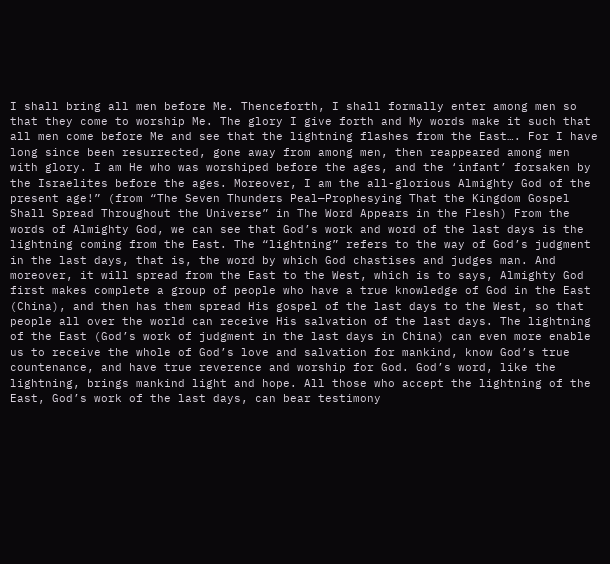I shall bring all men before Me. Thenceforth, I shall formally enter among men so that they come to worship Me. The glory I give forth and My words make it such that all men come before Me and see that the lightning flashes from the East…. For I have long since been resurrected, gone away from among men, then reappeared among men with glory. I am He who was worshiped before the ages, and the ‘infant’ forsaken by the Israelites before the ages. Moreover, I am the all-glorious Almighty God of the present age!” (from “The Seven Thunders Peal—Prophesying That the Kingdom Gospel Shall Spread Throughout the Universe” in The Word Appears in the Flesh) From the words of Almighty God, we can see that God’s work and word of the last days is the lightning coming from the East. The “lightning” refers to the way of God’s judgment in the last days, that is, the word by which God chastises and judges man. And moreover, it will spread from the East to the West, which is to says, Almighty God first makes complete a group of people who have a true knowledge of God in the East (China), and then has them spread His gospel of the last days to the West, so that people all over the world can receive His salvation of the last days. The lightning of the East (God’s work of judgment in the last days in China) can even more enable us to receive the whole of God’s love and salvation for mankind, know God’s true countenance, and have true reverence and worship for God. God’s word, like the lightning, brings mankind light and hope. All those who accept the lightning of the East, God’s work of the last days, can bear testimony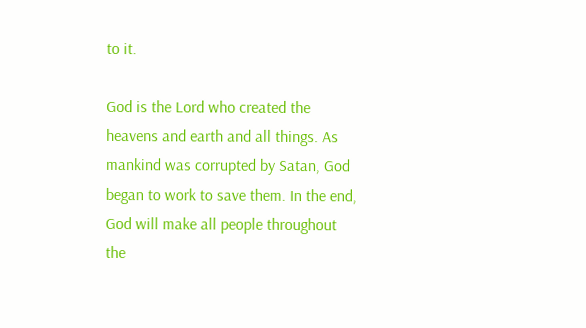to it.

God is the Lord who created the heavens and earth and all things. As mankind was corrupted by Satan, God began to work to save them. In the end, God will make all people throughout the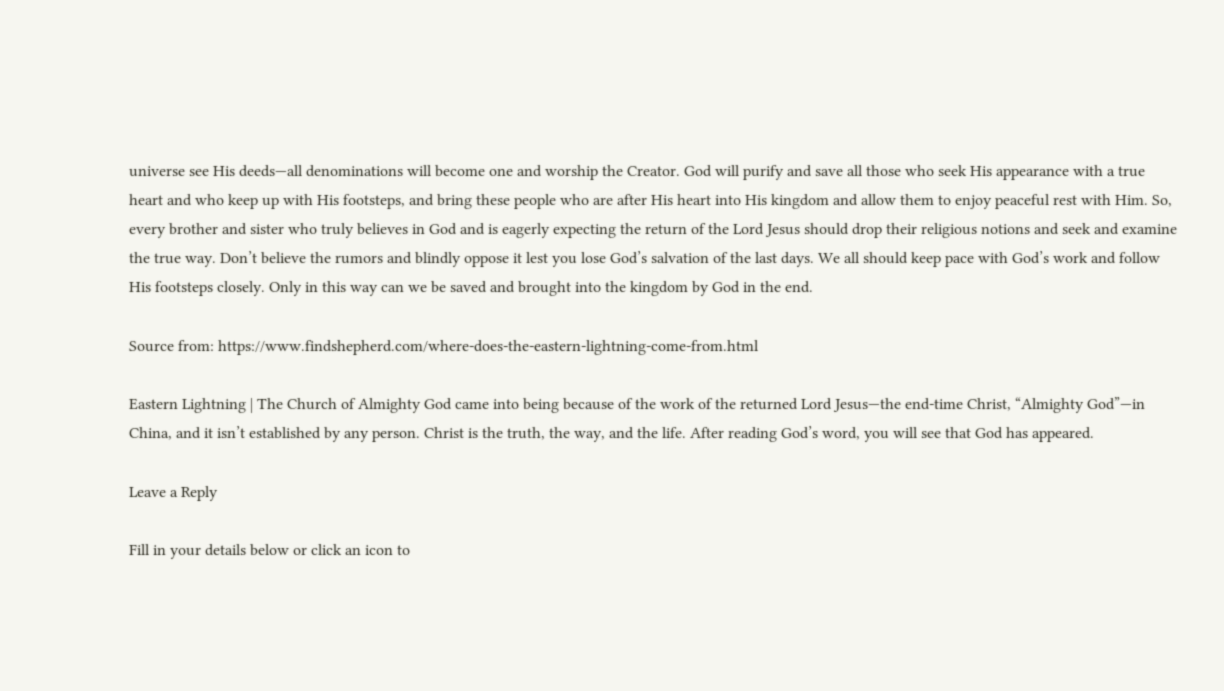universe see His deeds—all denominations will become one and worship the Creator. God will purify and save all those who seek His appearance with a true heart and who keep up with His footsteps, and bring these people who are after His heart into His kingdom and allow them to enjoy peaceful rest with Him. So, every brother and sister who truly believes in God and is eagerly expecting the return of the Lord Jesus should drop their religious notions and seek and examine the true way. Don’t believe the rumors and blindly oppose it lest you lose God’s salvation of the last days. We all should keep pace with God’s work and follow His footsteps closely. Only in this way can we be saved and brought into the kingdom by God in the end.

Source from: https://www.findshepherd.com/where-does-the-eastern-lightning-come-from.html

Eastern Lightning | The Church of Almighty God came into being because of the work of the returned Lord Jesus—the end-time Christ, “Almighty God”—in China, and it isn’t established by any person. Christ is the truth, the way, and the life. After reading God’s word, you will see that God has appeared.

Leave a Reply

Fill in your details below or click an icon to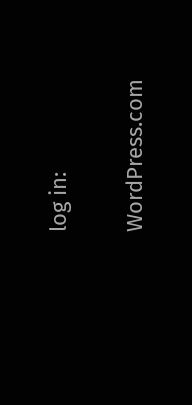log in:

WordPress.com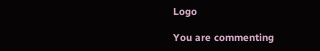Logo

You are commenting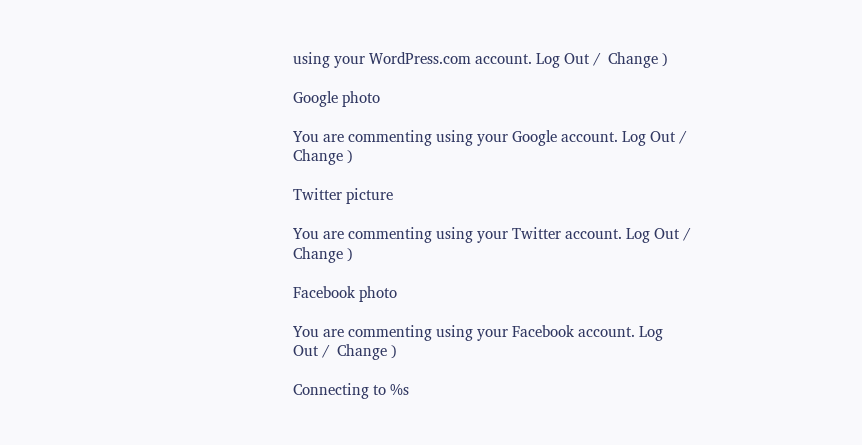using your WordPress.com account. Log Out /  Change )

Google photo

You are commenting using your Google account. Log Out /  Change )

Twitter picture

You are commenting using your Twitter account. Log Out /  Change )

Facebook photo

You are commenting using your Facebook account. Log Out /  Change )

Connecting to %s